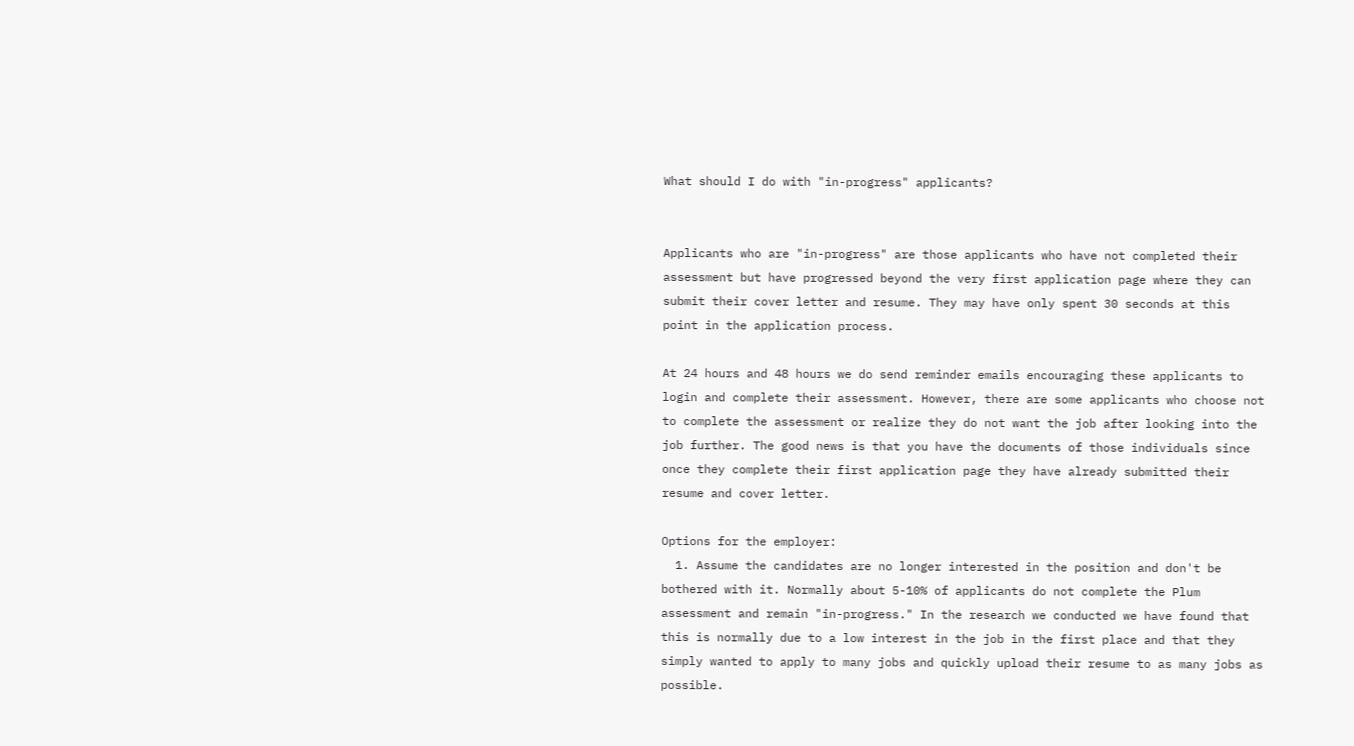What should I do with "in-progress" applicants?


Applicants who are "in-progress" are those applicants who have not completed their assessment but have progressed beyond the very first application page where they can submit their cover letter and resume. They may have only spent 30 seconds at this point in the application process.

At 24 hours and 48 hours we do send reminder emails encouraging these applicants to login and complete their assessment. However, there are some applicants who choose not to complete the assessment or realize they do not want the job after looking into the job further. The good news is that you have the documents of those individuals since once they complete their first application page they have already submitted their resume and cover letter.

Options for the employer:
  1. Assume the candidates are no longer interested in the position and don't be bothered with it. Normally about 5-10% of applicants do not complete the Plum assessment and remain "in-progress." In the research we conducted we have found that this is normally due to a low interest in the job in the first place and that they simply wanted to apply to many jobs and quickly upload their resume to as many jobs as possible.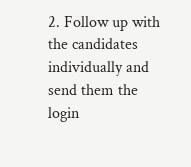2. Follow up with the candidates individually and send them the login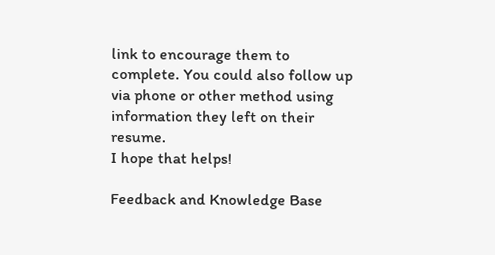link to encourage them to complete. You could also follow up via phone or other method using information they left on their resume.
I hope that helps!

Feedback and Knowledge Base